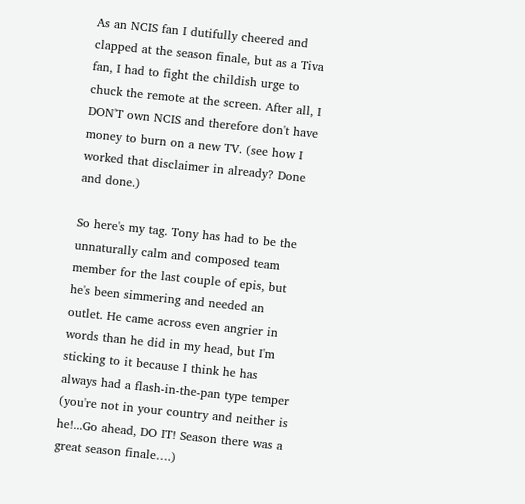As an NCIS fan I dutifully cheered and clapped at the season finale, but as a Tiva fan, I had to fight the childish urge to chuck the remote at the screen. After all, I DON'T own NCIS and therefore don't have money to burn on a new TV. (see how I worked that disclaimer in already? Done and done.)

So here's my tag. Tony has had to be the unnaturally calm and composed team member for the last couple of epis, but he's been simmering and needed an outlet. He came across even angrier in words than he did in my head, but I'm sticking to it because I think he has always had a flash-in-the-pan type temper (you're not in your country and neither is he!...Go ahead, DO IT! Season there was a great season finale….)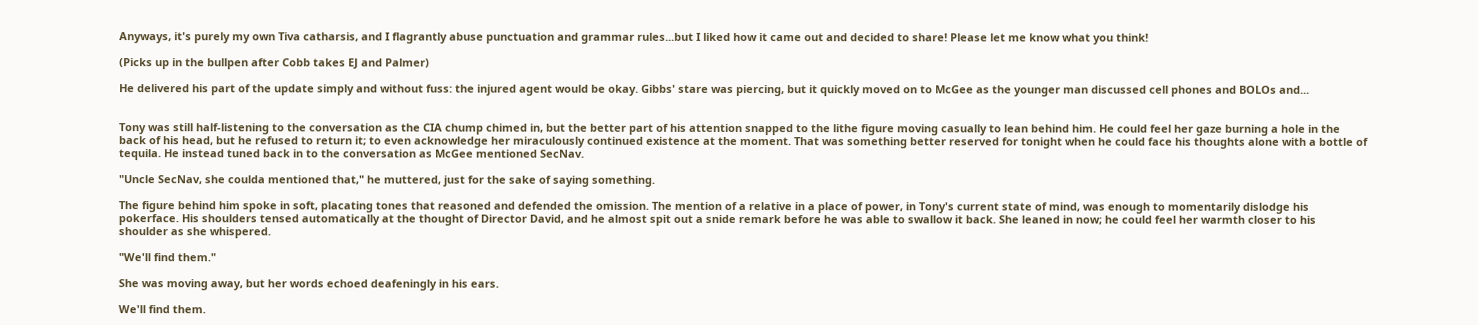Anyways, it's purely my own Tiva catharsis, and I flagrantly abuse punctuation and grammar rules...but I liked how it came out and decided to share! Please let me know what you think!

(Picks up in the bullpen after Cobb takes EJ and Palmer)

He delivered his part of the update simply and without fuss: the injured agent would be okay. Gibbs' stare was piercing, but it quickly moved on to McGee as the younger man discussed cell phones and BOLOs and...


Tony was still half-listening to the conversation as the CIA chump chimed in, but the better part of his attention snapped to the lithe figure moving casually to lean behind him. He could feel her gaze burning a hole in the back of his head, but he refused to return it; to even acknowledge her miraculously continued existence at the moment. That was something better reserved for tonight when he could face his thoughts alone with a bottle of tequila. He instead tuned back in to the conversation as McGee mentioned SecNav.

"Uncle SecNav, she coulda mentioned that," he muttered, just for the sake of saying something.

The figure behind him spoke in soft, placating tones that reasoned and defended the omission. The mention of a relative in a place of power, in Tony's current state of mind, was enough to momentarily dislodge his pokerface. His shoulders tensed automatically at the thought of Director David, and he almost spit out a snide remark before he was able to swallow it back. She leaned in now; he could feel her warmth closer to his shoulder as she whispered.

"We'll find them."

She was moving away, but her words echoed deafeningly in his ears.

We'll find them.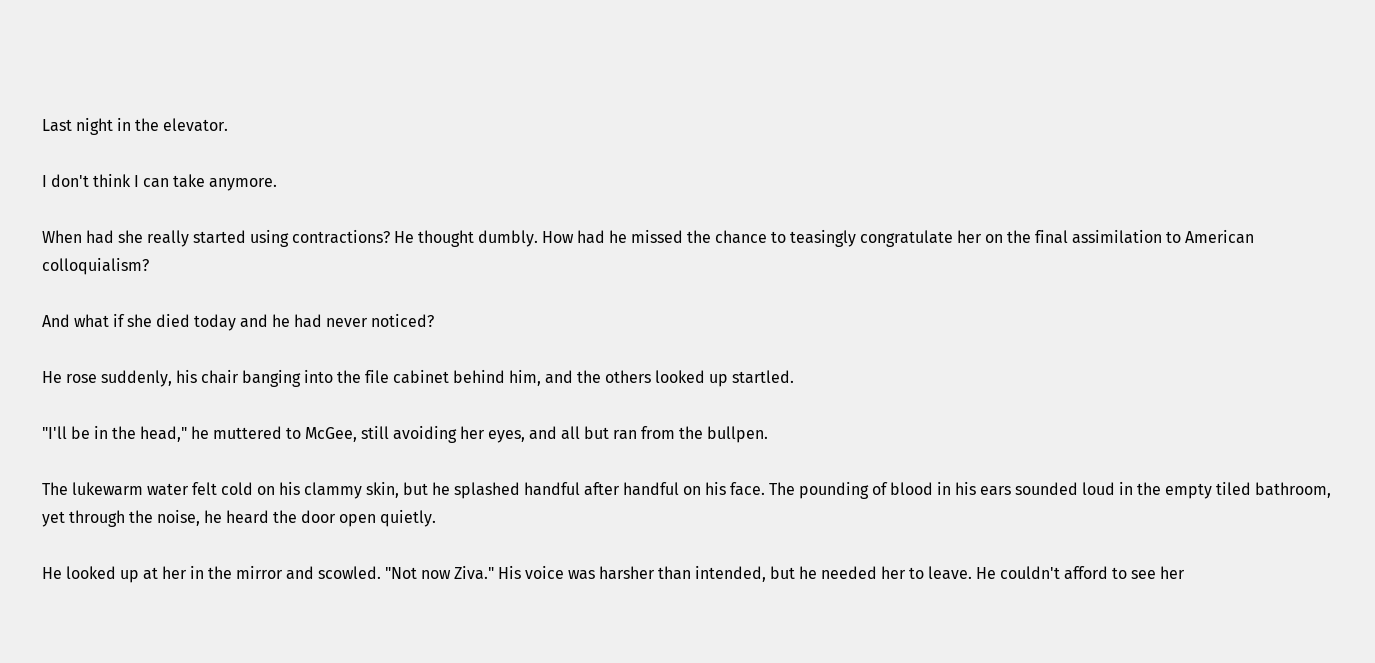Last night in the elevator.

I don't think I can take anymore.

When had she really started using contractions? He thought dumbly. How had he missed the chance to teasingly congratulate her on the final assimilation to American colloquialism?

And what if she died today and he had never noticed?

He rose suddenly, his chair banging into the file cabinet behind him, and the others looked up startled.

"I'll be in the head," he muttered to McGee, still avoiding her eyes, and all but ran from the bullpen.

The lukewarm water felt cold on his clammy skin, but he splashed handful after handful on his face. The pounding of blood in his ears sounded loud in the empty tiled bathroom, yet through the noise, he heard the door open quietly.

He looked up at her in the mirror and scowled. "Not now Ziva." His voice was harsher than intended, but he needed her to leave. He couldn't afford to see her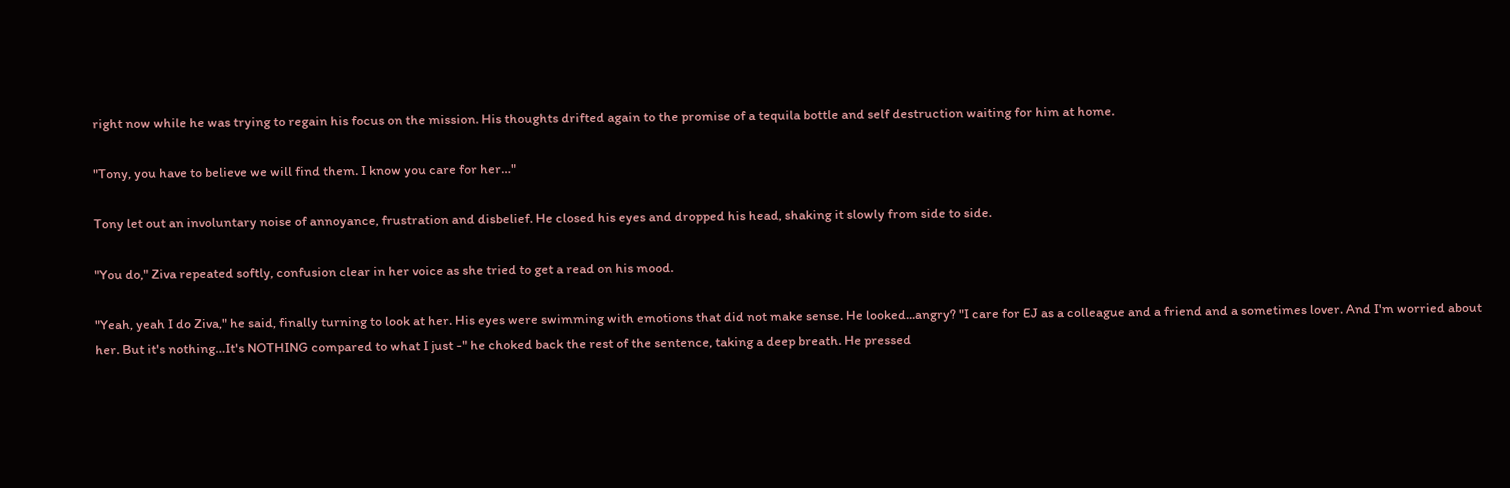right now while he was trying to regain his focus on the mission. His thoughts drifted again to the promise of a tequila bottle and self destruction waiting for him at home.

"Tony, you have to believe we will find them. I know you care for her…"

Tony let out an involuntary noise of annoyance, frustration and disbelief. He closed his eyes and dropped his head, shaking it slowly from side to side.

"You do," Ziva repeated softly, confusion clear in her voice as she tried to get a read on his mood.

"Yeah, yeah I do Ziva," he said, finally turning to look at her. His eyes were swimming with emotions that did not make sense. He looked...angry? "I care for EJ as a colleague and a friend and a sometimes lover. And I'm worried about her. But it's nothing…It's NOTHING compared to what I just -" he choked back the rest of the sentence, taking a deep breath. He pressed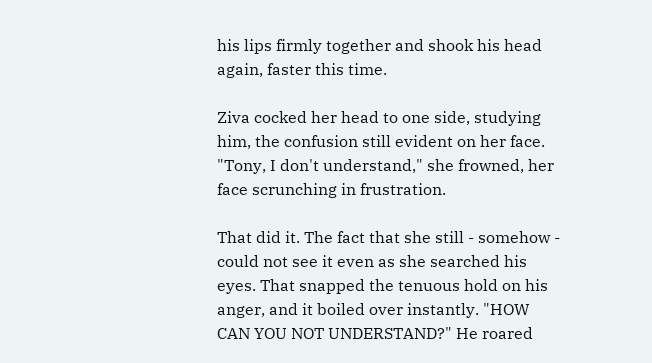his lips firmly together and shook his head again, faster this time.

Ziva cocked her head to one side, studying him, the confusion still evident on her face. "Tony, I don't understand," she frowned, her face scrunching in frustration.

That did it. The fact that she still - somehow - could not see it even as she searched his eyes. That snapped the tenuous hold on his anger, and it boiled over instantly. "HOW CAN YOU NOT UNDERSTAND?" He roared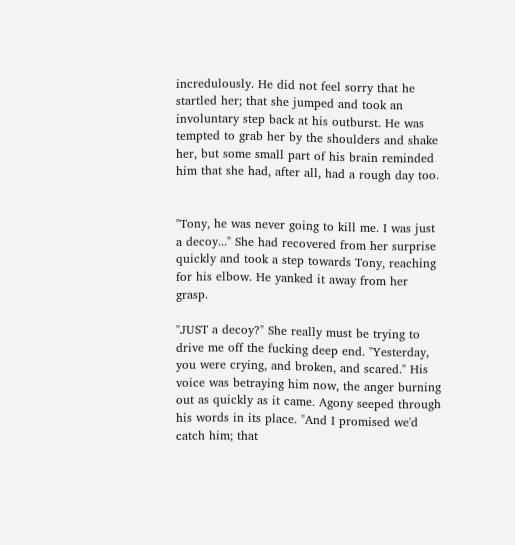incredulously. He did not feel sorry that he startled her; that she jumped and took an involuntary step back at his outburst. He was tempted to grab her by the shoulders and shake her, but some small part of his brain reminded him that she had, after all, had a rough day too.


"Tony, he was never going to kill me. I was just a decoy..." She had recovered from her surprise quickly and took a step towards Tony, reaching for his elbow. He yanked it away from her grasp.

"JUST a decoy?" She really must be trying to drive me off the fucking deep end. "Yesterday, you were crying, and broken, and scared." His voice was betraying him now, the anger burning out as quickly as it came. Agony seeped through his words in its place. "And I promised we'd catch him; that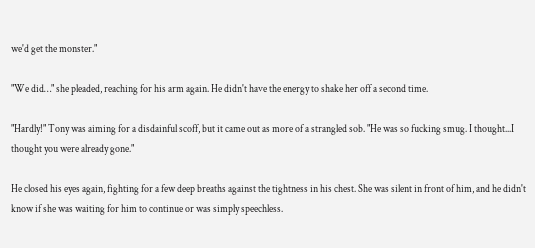we'd get the monster."

"We did…" she pleaded, reaching for his arm again. He didn't have the energy to shake her off a second time.

"Hardly!" Tony was aiming for a disdainful scoff, but it came out as more of a strangled sob. "He was so fucking smug. I thought...I thought you were already gone."

He closed his eyes again, fighting for a few deep breaths against the tightness in his chest. She was silent in front of him, and he didn't know if she was waiting for him to continue or was simply speechless.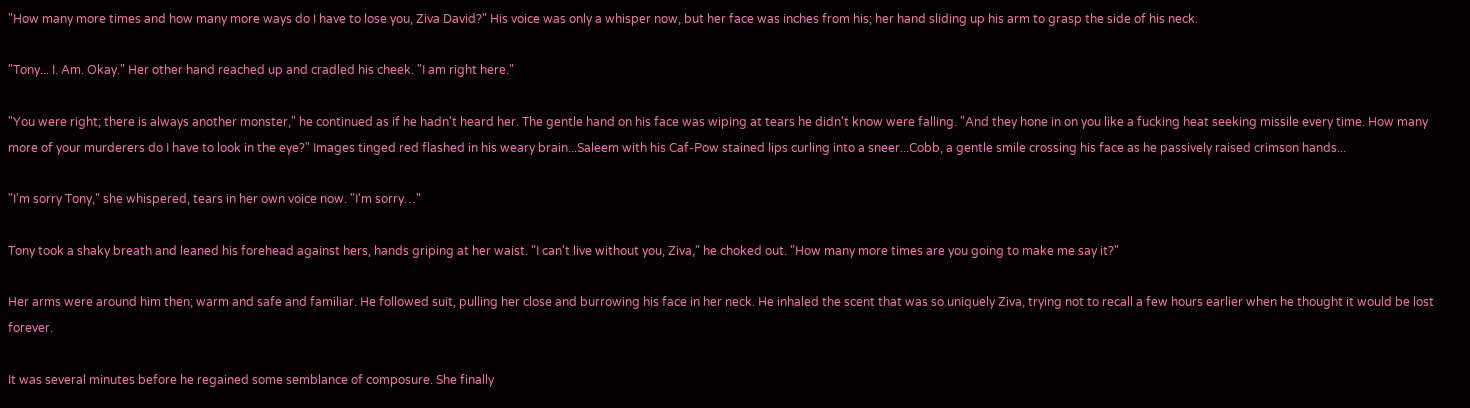"How many more times and how many more ways do I have to lose you, Ziva David?" His voice was only a whisper now, but her face was inches from his; her hand sliding up his arm to grasp the side of his neck.

"Tony... I. Am. Okay." Her other hand reached up and cradled his cheek. "I am right here."

"You were right; there is always another monster," he continued as if he hadn't heard her. The gentle hand on his face was wiping at tears he didn't know were falling. "And they hone in on you like a fucking heat seeking missile every time. How many more of your murderers do I have to look in the eye?" Images tinged red flashed in his weary brain...Saleem with his Caf-Pow stained lips curling into a sneer...Cobb, a gentle smile crossing his face as he passively raised crimson hands...

"I'm sorry Tony," she whispered, tears in her own voice now. "I'm sorry…"

Tony took a shaky breath and leaned his forehead against hers, hands griping at her waist. "I can't live without you, Ziva," he choked out. "How many more times are you going to make me say it?"

Her arms were around him then; warm and safe and familiar. He followed suit, pulling her close and burrowing his face in her neck. He inhaled the scent that was so uniquely Ziva, trying not to recall a few hours earlier when he thought it would be lost forever.

It was several minutes before he regained some semblance of composure. She finally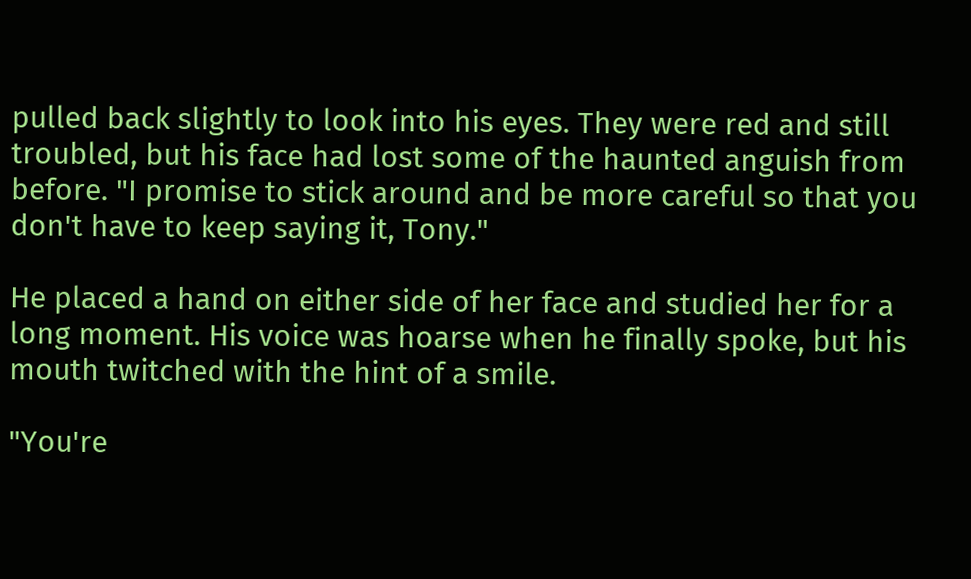pulled back slightly to look into his eyes. They were red and still troubled, but his face had lost some of the haunted anguish from before. "I promise to stick around and be more careful so that you don't have to keep saying it, Tony."

He placed a hand on either side of her face and studied her for a long moment. His voice was hoarse when he finally spoke, but his mouth twitched with the hint of a smile.

"You're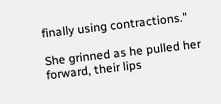finally using contractions."

She grinned as he pulled her forward, their lips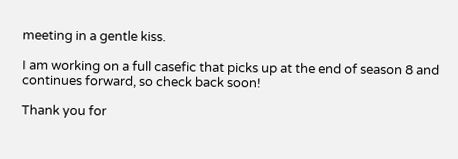meeting in a gentle kiss.

I am working on a full casefic that picks up at the end of season 8 and continues forward, so check back soon!

Thank you for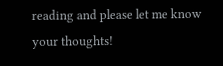reading and please let me know your thoughts!